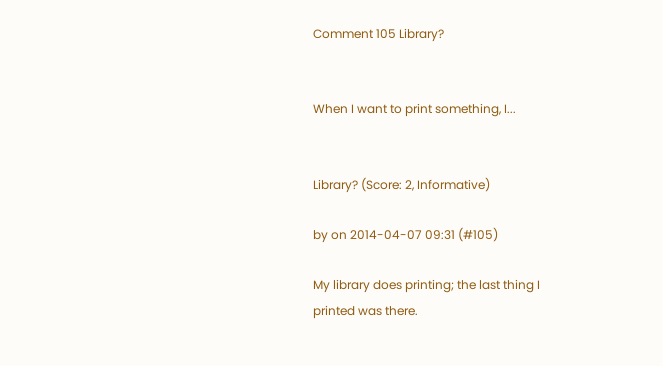Comment 105 Library?


When I want to print something, I...


Library? (Score: 2, Informative)

by on 2014-04-07 09:31 (#105)

My library does printing; the last thing I printed was there.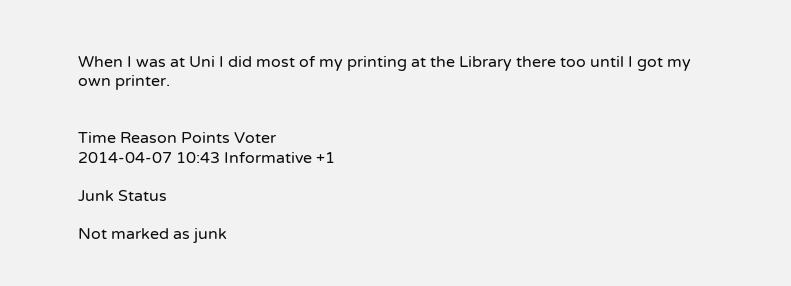When I was at Uni I did most of my printing at the Library there too until I got my own printer.


Time Reason Points Voter
2014-04-07 10:43 Informative +1

Junk Status

Not marked as junk